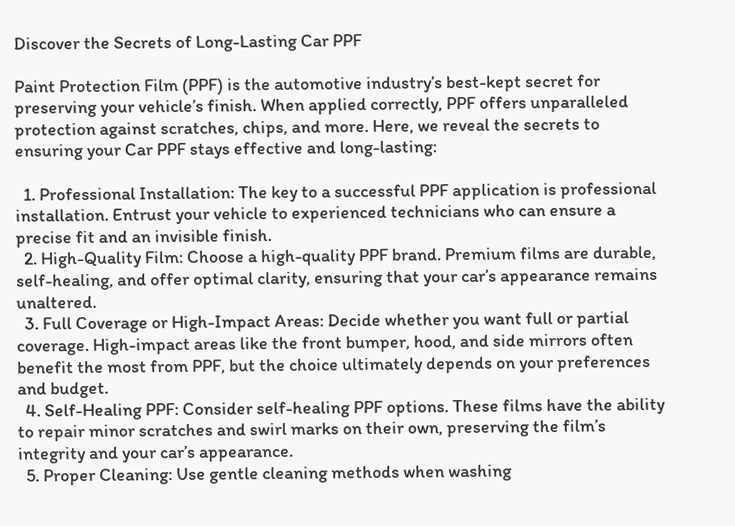Discover the Secrets of Long-Lasting Car PPF

Paint Protection Film (PPF) is the automotive industry’s best-kept secret for preserving your vehicle’s finish. When applied correctly, PPF offers unparalleled protection against scratches, chips, and more. Here, we reveal the secrets to ensuring your Car PPF stays effective and long-lasting:

  1. Professional Installation: The key to a successful PPF application is professional installation. Entrust your vehicle to experienced technicians who can ensure a precise fit and an invisible finish.
  2. High-Quality Film: Choose a high-quality PPF brand. Premium films are durable, self-healing, and offer optimal clarity, ensuring that your car’s appearance remains unaltered.
  3. Full Coverage or High-Impact Areas: Decide whether you want full or partial coverage. High-impact areas like the front bumper, hood, and side mirrors often benefit the most from PPF, but the choice ultimately depends on your preferences and budget.
  4. Self-Healing PPF: Consider self-healing PPF options. These films have the ability to repair minor scratches and swirl marks on their own, preserving the film’s integrity and your car’s appearance.
  5. Proper Cleaning: Use gentle cleaning methods when washing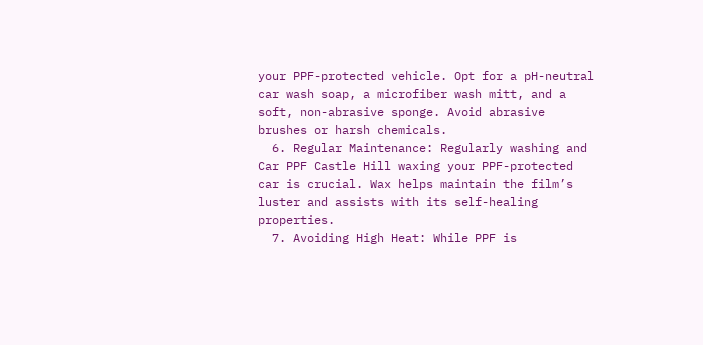your PPF-protected vehicle. Opt for a pH-neutral car wash soap, a microfiber wash mitt, and a soft, non-abrasive sponge. Avoid abrasive brushes or harsh chemicals.
  6. Regular Maintenance: Regularly washing and Car PPF Castle Hill waxing your PPF-protected car is crucial. Wax helps maintain the film’s luster and assists with its self-healing properties.
  7. Avoiding High Heat: While PPF is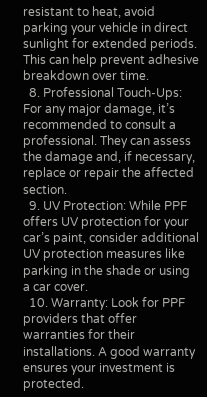resistant to heat, avoid parking your vehicle in direct sunlight for extended periods. This can help prevent adhesive breakdown over time.
  8. Professional Touch-Ups: For any major damage, it’s recommended to consult a professional. They can assess the damage and, if necessary, replace or repair the affected section.
  9. UV Protection: While PPF offers UV protection for your car’s paint, consider additional UV protection measures like parking in the shade or using a car cover.
  10. Warranty: Look for PPF providers that offer warranties for their installations. A good warranty ensures your investment is protected.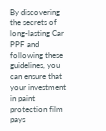By discovering the secrets of long-lasting Car PPF and following these guidelines, you can ensure that your investment in paint protection film pays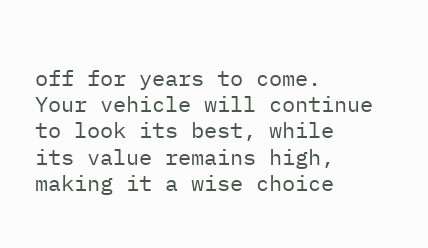off for years to come. Your vehicle will continue to look its best, while its value remains high, making it a wise choice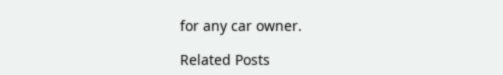for any car owner.

Related Posts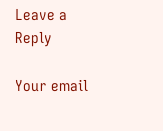Leave a Reply

Your email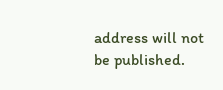address will not be published.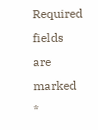Required fields are marked *